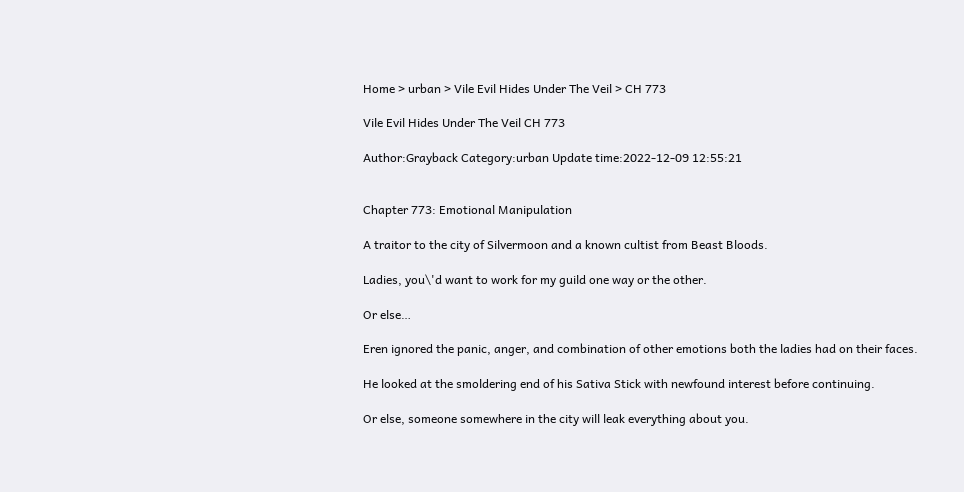Home > urban > Vile Evil Hides Under The Veil > CH 773

Vile Evil Hides Under The Veil CH 773

Author:Grayback Category:urban Update time:2022-12-09 12:55:21


Chapter 773: Emotional Manipulation

A traitor to the city of Silvermoon and a known cultist from Beast Bloods.

Ladies, you\'d want to work for my guild one way or the other.

Or else…

Eren ignored the panic, anger, and combination of other emotions both the ladies had on their faces.

He looked at the smoldering end of his Sativa Stick with newfound interest before continuing.

Or else, someone somewhere in the city will leak everything about you.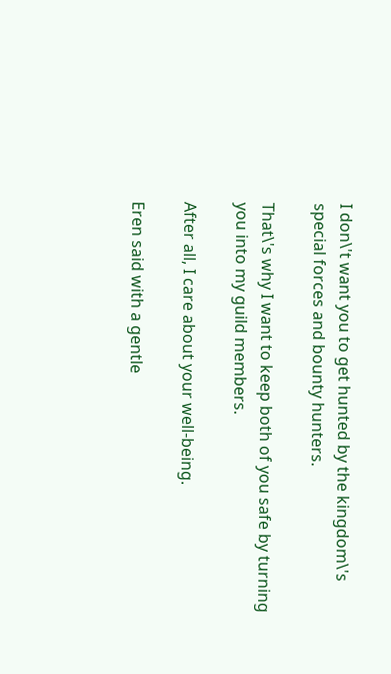I don\'t want you to get hunted by the kingdom\'s special forces and bounty hunters.

That\'s why I want to keep both of you safe by turning you into my guild members.

After all, I care about your well-being.

Eren said with a gentle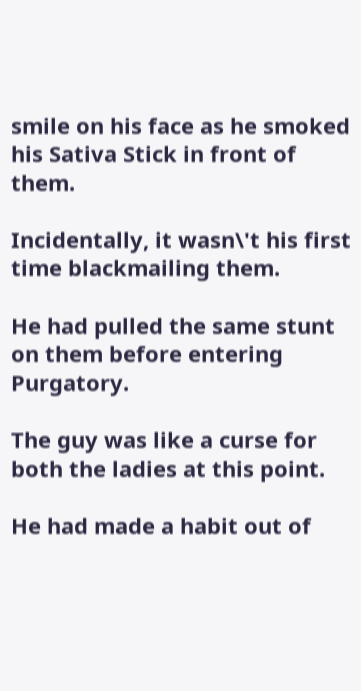smile on his face as he smoked his Sativa Stick in front of them.

Incidentally, it wasn\'t his first time blackmailing them.

He had pulled the same stunt on them before entering Purgatory.

The guy was like a curse for both the ladies at this point.

He had made a habit out of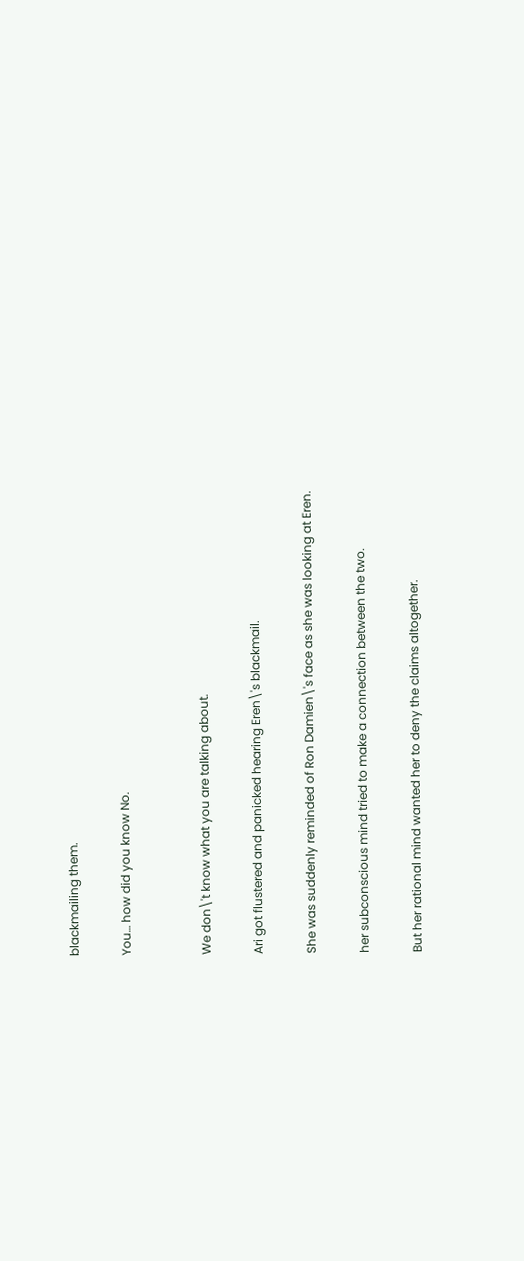blackmailing them.

You… how did you know No.


We don\'t know what you are talking about.

Ari got flustered and panicked hearing Eren\'s blackmail.

She was suddenly reminded of Ron Damien\'s face as she was looking at Eren.

her subconscious mind tried to make a connection between the two.

But her rational mind wanted her to deny the claims altogether.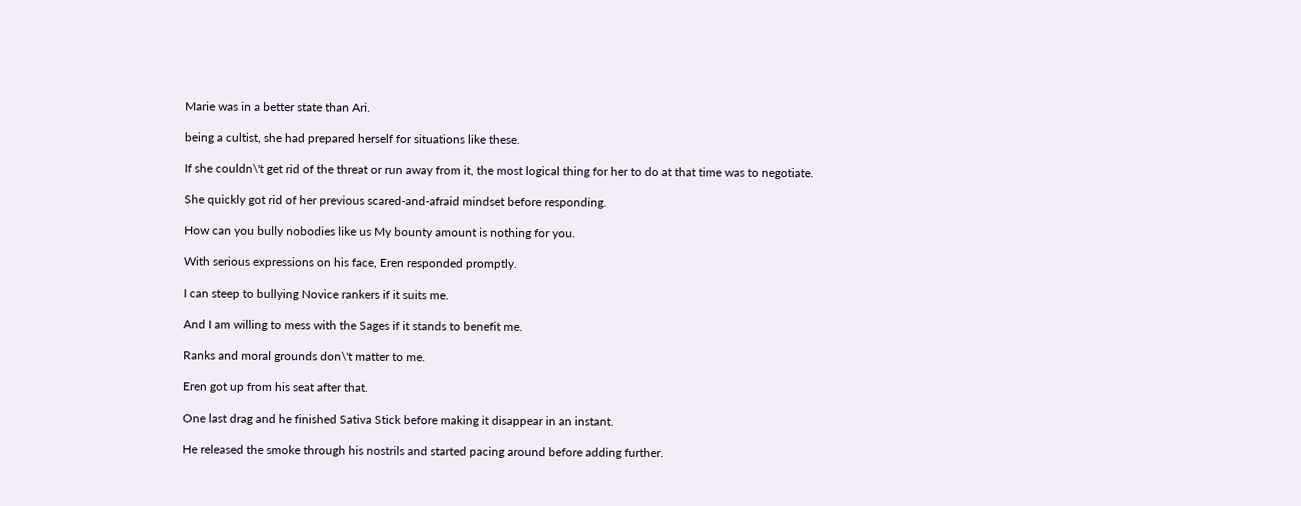Marie was in a better state than Ari.

being a cultist, she had prepared herself for situations like these.

If she couldn\'t get rid of the threat or run away from it, the most logical thing for her to do at that time was to negotiate.

She quickly got rid of her previous scared-and-afraid mindset before responding.

How can you bully nobodies like us My bounty amount is nothing for you.

With serious expressions on his face, Eren responded promptly.

I can steep to bullying Novice rankers if it suits me.

And I am willing to mess with the Sages if it stands to benefit me.

Ranks and moral grounds don\'t matter to me.

Eren got up from his seat after that.

One last drag and he finished Sativa Stick before making it disappear in an instant.

He released the smoke through his nostrils and started pacing around before adding further.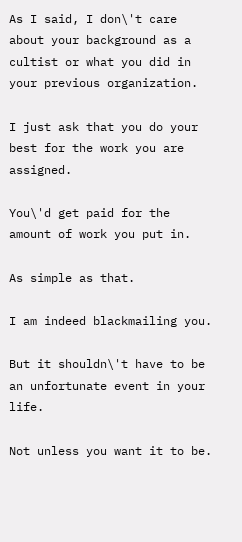As I said, I don\'t care about your background as a cultist or what you did in your previous organization.

I just ask that you do your best for the work you are assigned.

You\'d get paid for the amount of work you put in.

As simple as that.

I am indeed blackmailing you.

But it shouldn\'t have to be an unfortunate event in your life.

Not unless you want it to be.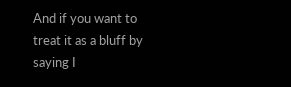And if you want to treat it as a bluff by saying I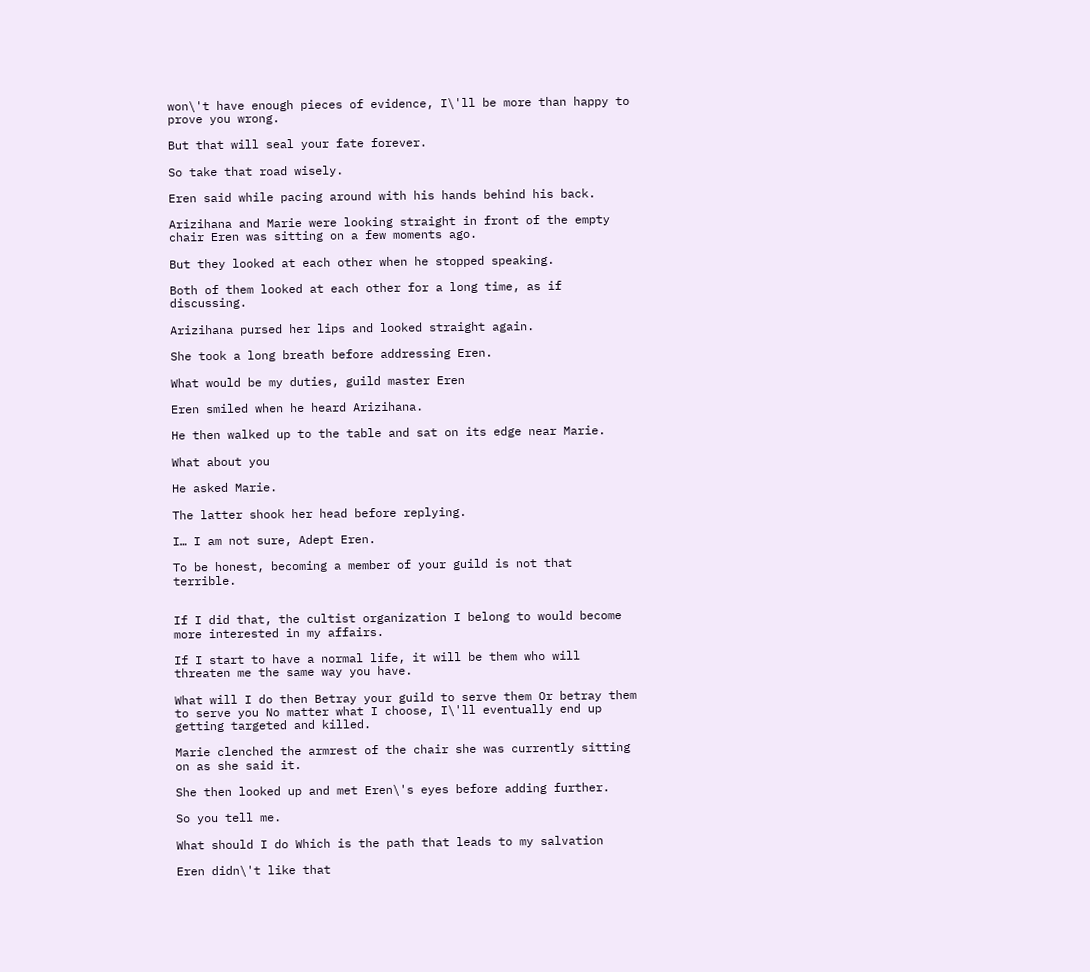won\'t have enough pieces of evidence, I\'ll be more than happy to prove you wrong.

But that will seal your fate forever.

So take that road wisely.

Eren said while pacing around with his hands behind his back.

Arizihana and Marie were looking straight in front of the empty chair Eren was sitting on a few moments ago.

But they looked at each other when he stopped speaking.

Both of them looked at each other for a long time, as if discussing.

Arizihana pursed her lips and looked straight again.

She took a long breath before addressing Eren.

What would be my duties, guild master Eren

Eren smiled when he heard Arizihana.

He then walked up to the table and sat on its edge near Marie.

What about you

He asked Marie.

The latter shook her head before replying.

I… I am not sure, Adept Eren.

To be honest, becoming a member of your guild is not that terrible.


If I did that, the cultist organization I belong to would become more interested in my affairs.

If I start to have a normal life, it will be them who will threaten me the same way you have.

What will I do then Betray your guild to serve them Or betray them to serve you No matter what I choose, I\'ll eventually end up getting targeted and killed.

Marie clenched the armrest of the chair she was currently sitting on as she said it.

She then looked up and met Eren\'s eyes before adding further.

So you tell me.

What should I do Which is the path that leads to my salvation

Eren didn\'t like that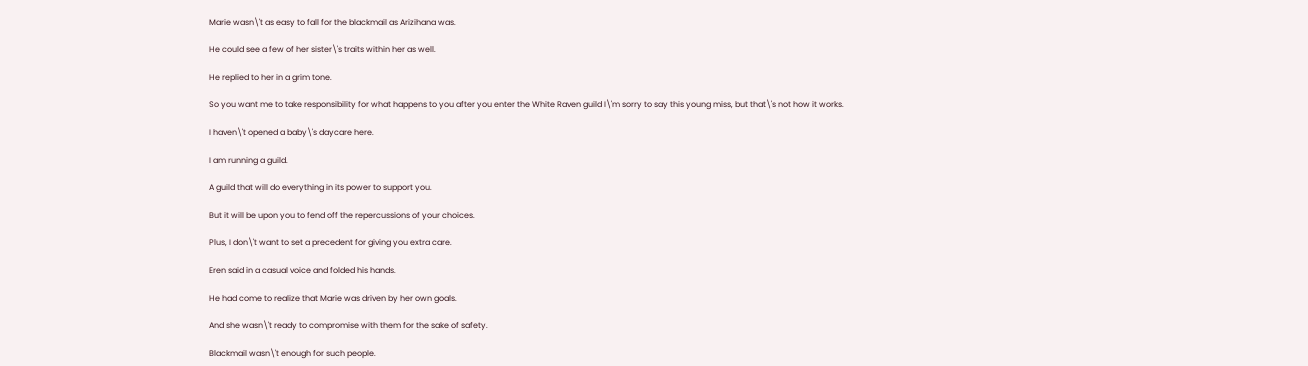Marie wasn\'t as easy to fall for the blackmail as Arizihana was.

He could see a few of her sister\'s traits within her as well.

He replied to her in a grim tone.

So you want me to take responsibility for what happens to you after you enter the White Raven guild I\'m sorry to say this young miss, but that\'s not how it works.

I haven\'t opened a baby\'s daycare here.

I am running a guild.

A guild that will do everything in its power to support you.

But it will be upon you to fend off the repercussions of your choices.

Plus, I don\'t want to set a precedent for giving you extra care.

Eren said in a casual voice and folded his hands.

He had come to realize that Marie was driven by her own goals.

And she wasn\'t ready to compromise with them for the sake of safety.

Blackmail wasn\'t enough for such people.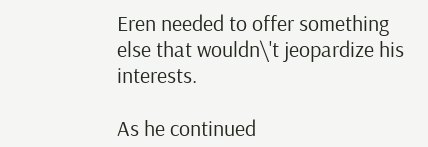Eren needed to offer something else that wouldn\'t jeopardize his interests.

As he continued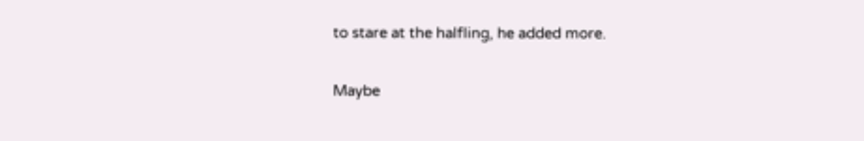to stare at the halfling, he added more.

Maybe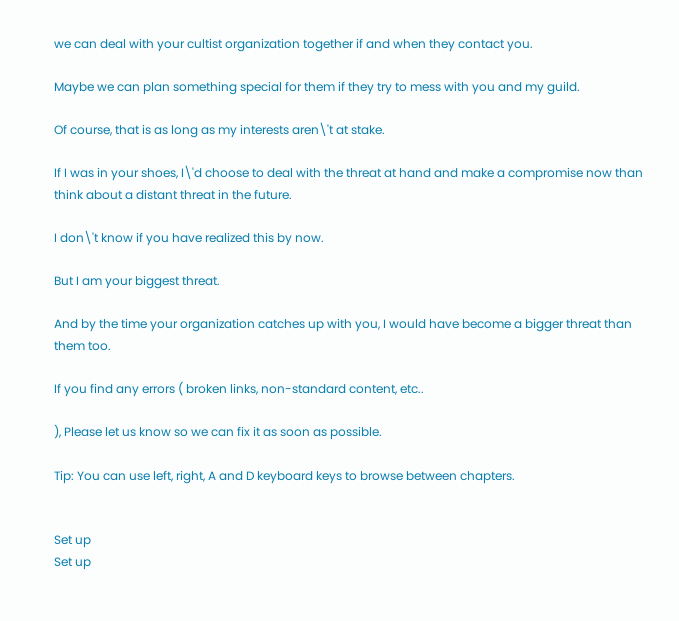we can deal with your cultist organization together if and when they contact you.

Maybe we can plan something special for them if they try to mess with you and my guild.

Of course, that is as long as my interests aren\'t at stake.

If I was in your shoes, I\'d choose to deal with the threat at hand and make a compromise now than think about a distant threat in the future.

I don\'t know if you have realized this by now.

But I am your biggest threat.

And by the time your organization catches up with you, I would have become a bigger threat than them too.

If you find any errors ( broken links, non-standard content, etc..

), Please let us know so we can fix it as soon as possible.

Tip: You can use left, right, A and D keyboard keys to browse between chapters.


Set up
Set up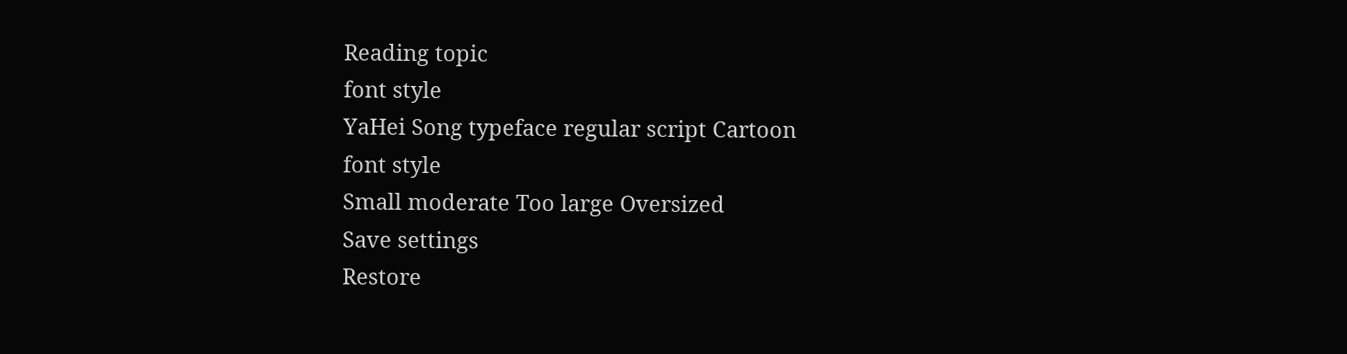Reading topic
font style
YaHei Song typeface regular script Cartoon
font style
Small moderate Too large Oversized
Save settings
Restore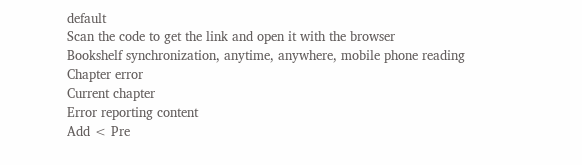default
Scan the code to get the link and open it with the browser
Bookshelf synchronization, anytime, anywhere, mobile phone reading
Chapter error
Current chapter
Error reporting content
Add < Pre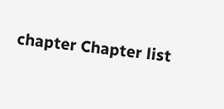chapter Chapter list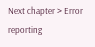Next chapter > Error reporting